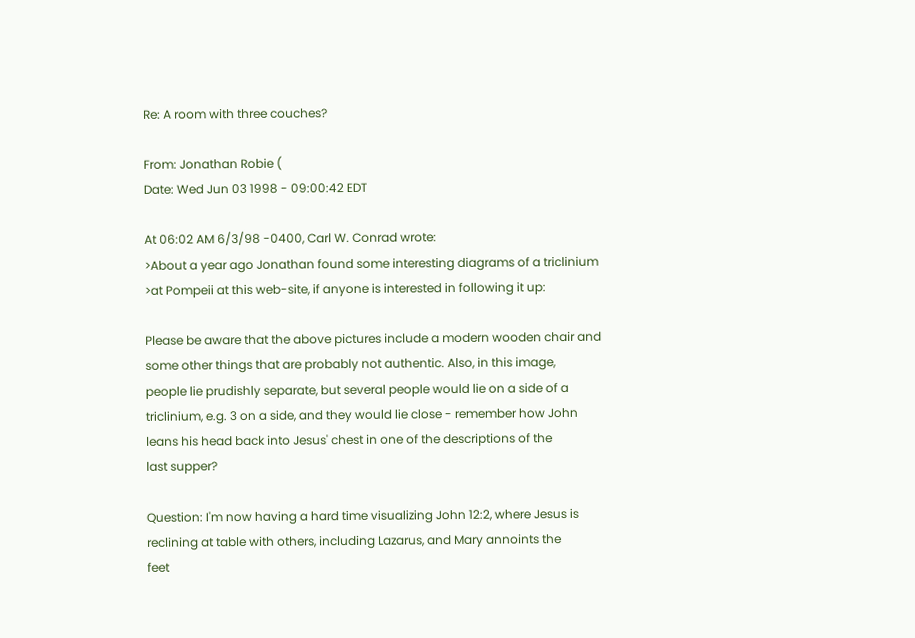Re: A room with three couches?

From: Jonathan Robie (
Date: Wed Jun 03 1998 - 09:00:42 EDT

At 06:02 AM 6/3/98 -0400, Carl W. Conrad wrote:
>About a year ago Jonathan found some interesting diagrams of a triclinium
>at Pompeii at this web-site, if anyone is interested in following it up:

Please be aware that the above pictures include a modern wooden chair and
some other things that are probably not authentic. Also, in this image,
people lie prudishly separate, but several people would lie on a side of a
triclinium, e.g. 3 on a side, and they would lie close - remember how John
leans his head back into Jesus' chest in one of the descriptions of the
last supper?

Question: I'm now having a hard time visualizing John 12:2, where Jesus is
reclining at table with others, including Lazarus, and Mary annoints the
feet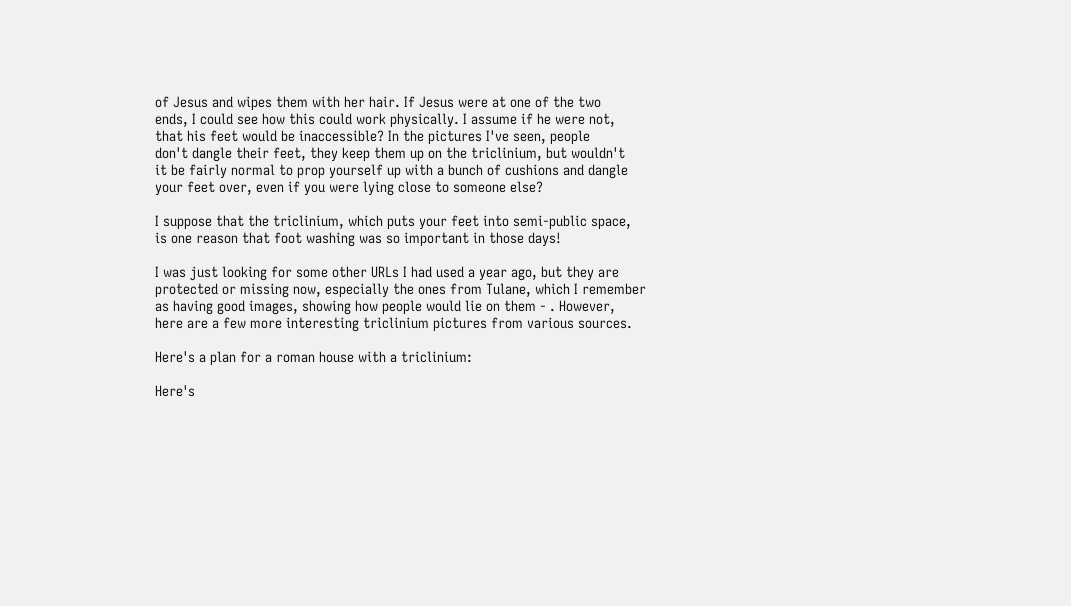of Jesus and wipes them with her hair. If Jesus were at one of the two
ends, I could see how this could work physically. I assume if he were not,
that his feet would be inaccessible? In the pictures I've seen, people
don't dangle their feet, they keep them up on the triclinium, but wouldn't
it be fairly normal to prop yourself up with a bunch of cushions and dangle
your feet over, even if you were lying close to someone else?

I suppose that the triclinium, which puts your feet into semi-public space,
is one reason that foot washing was so important in those days!

I was just looking for some other URLs I had used a year ago, but they are
protected or missing now, especially the ones from Tulane, which I remember
as having good images, showing how people would lie on them - . However,
here are a few more interesting triclinium pictures from various sources.

Here's a plan for a roman house with a triclinium:

Here's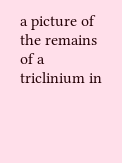a picture of the remains of a triclinium in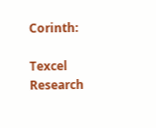Corinth:

Texcel Research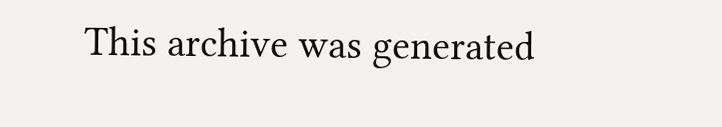This archive was generated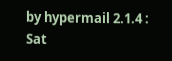by hypermail 2.1.4 : Sat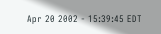Apr 20 2002 - 15:39:45 EDT